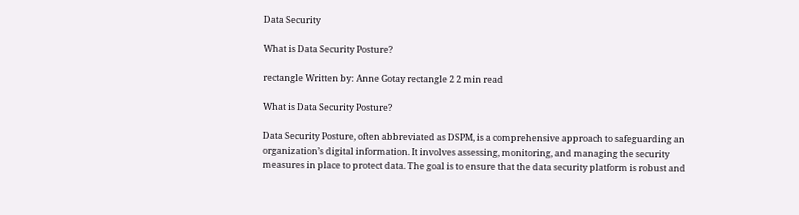Data Security

What is Data Security Posture?

rectangle Written by: Anne Gotay rectangle 2 2 min read

What is Data Security Posture?

Data Security Posture, often abbreviated as DSPM, is a comprehensive approach to safeguarding an organization’s digital information. It involves assessing, monitoring, and managing the security measures in place to protect data. The goal is to ensure that the data security platform is robust and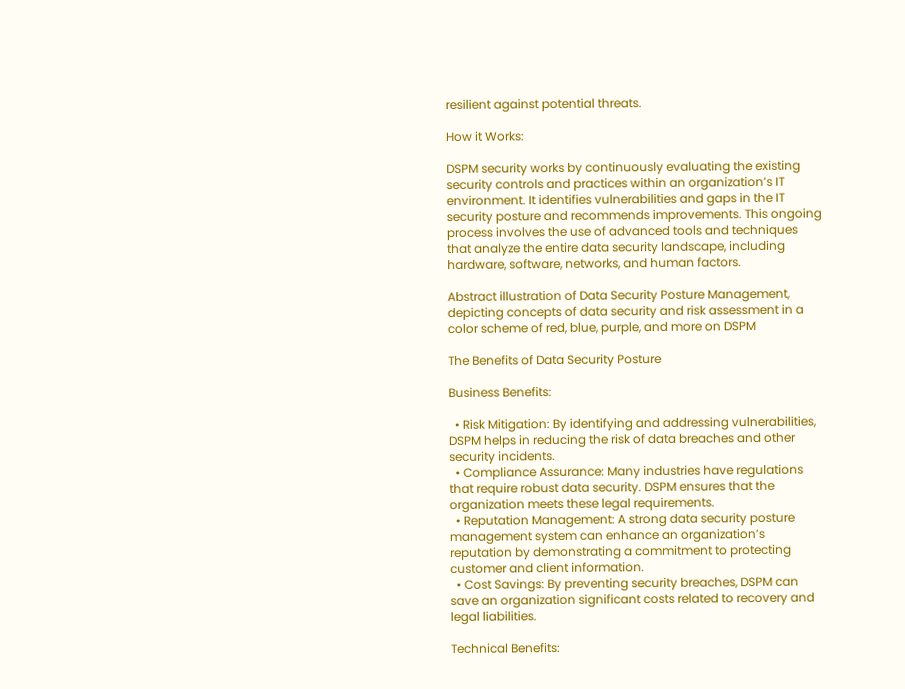resilient against potential threats.

How it Works:

DSPM security works by continuously evaluating the existing security controls and practices within an organization’s IT environment. It identifies vulnerabilities and gaps in the IT security posture and recommends improvements. This ongoing process involves the use of advanced tools and techniques that analyze the entire data security landscape, including hardware, software, networks, and human factors.

Abstract illustration of Data Security Posture Management, depicting concepts of data security and risk assessment in a color scheme of red, blue, purple, and more on DSPM

The Benefits of Data Security Posture

Business Benefits:

  • Risk Mitigation: By identifying and addressing vulnerabilities, DSPM helps in reducing the risk of data breaches and other security incidents.
  • Compliance Assurance: Many industries have regulations that require robust data security. DSPM ensures that the organization meets these legal requirements.
  • Reputation Management: A strong data security posture management system can enhance an organization’s reputation by demonstrating a commitment to protecting customer and client information.
  • Cost Savings: By preventing security breaches, DSPM can save an organization significant costs related to recovery and legal liabilities.

Technical Benefits: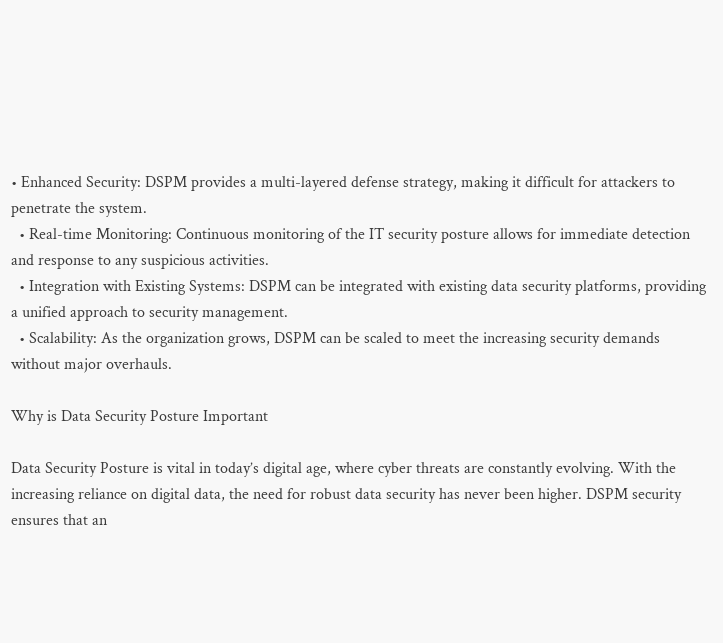• Enhanced Security: DSPM provides a multi-layered defense strategy, making it difficult for attackers to penetrate the system.
  • Real-time Monitoring: Continuous monitoring of the IT security posture allows for immediate detection and response to any suspicious activities.
  • Integration with Existing Systems: DSPM can be integrated with existing data security platforms, providing a unified approach to security management.
  • Scalability: As the organization grows, DSPM can be scaled to meet the increasing security demands without major overhauls.

Why is Data Security Posture Important

Data Security Posture is vital in today’s digital age, where cyber threats are constantly evolving. With the increasing reliance on digital data, the need for robust data security has never been higher. DSPM security ensures that an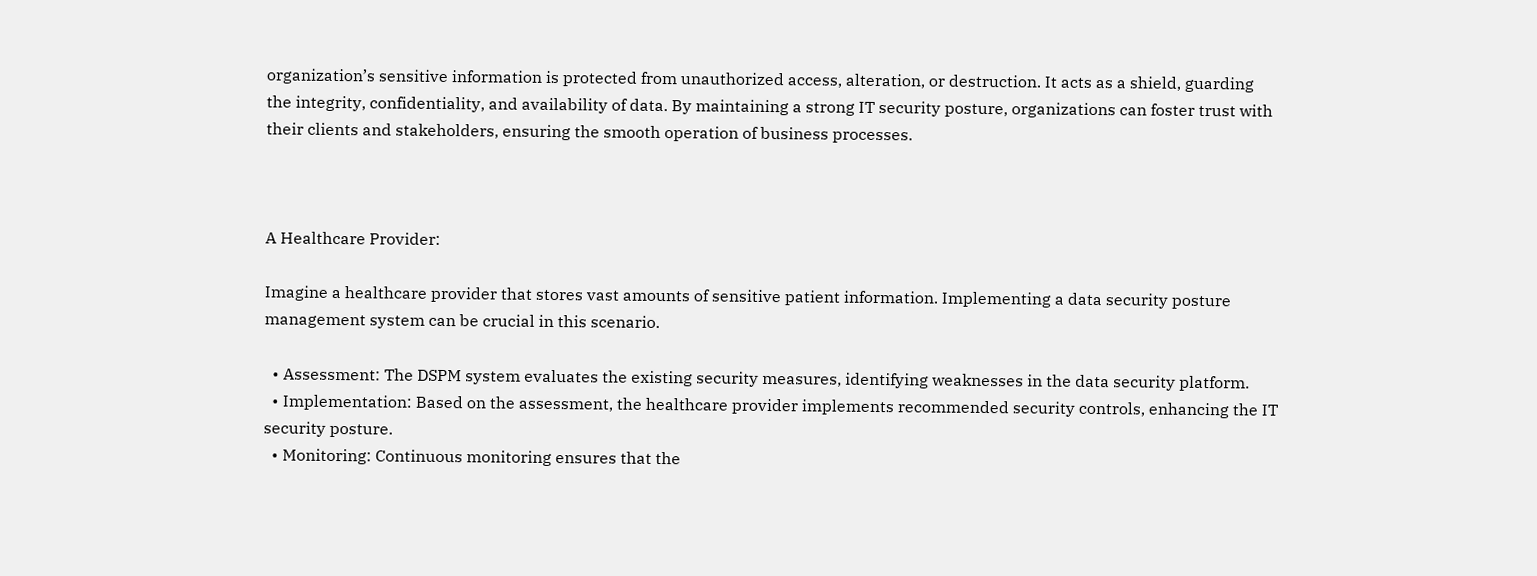organization’s sensitive information is protected from unauthorized access, alteration, or destruction. It acts as a shield, guarding the integrity, confidentiality, and availability of data. By maintaining a strong IT security posture, organizations can foster trust with their clients and stakeholders, ensuring the smooth operation of business processes.



A Healthcare Provider:

Imagine a healthcare provider that stores vast amounts of sensitive patient information. Implementing a data security posture management system can be crucial in this scenario.

  • Assessment: The DSPM system evaluates the existing security measures, identifying weaknesses in the data security platform.
  • Implementation: Based on the assessment, the healthcare provider implements recommended security controls, enhancing the IT security posture.
  • Monitoring: Continuous monitoring ensures that the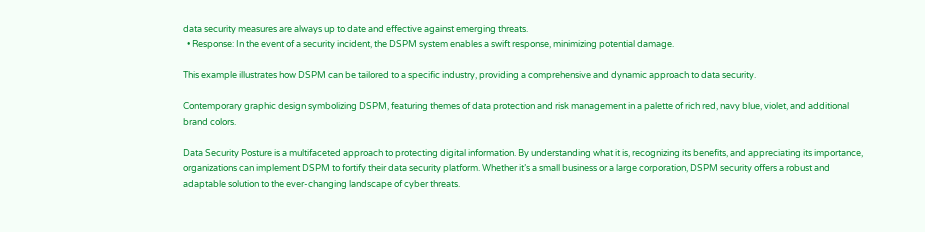data security measures are always up to date and effective against emerging threats.
  • Response: In the event of a security incident, the DSPM system enables a swift response, minimizing potential damage.

This example illustrates how DSPM can be tailored to a specific industry, providing a comprehensive and dynamic approach to data security.

Contemporary graphic design symbolizing DSPM, featuring themes of data protection and risk management in a palette of rich red, navy blue, violet, and additional brand colors.

Data Security Posture is a multifaceted approach to protecting digital information. By understanding what it is, recognizing its benefits, and appreciating its importance, organizations can implement DSPM to fortify their data security platform. Whether it’s a small business or a large corporation, DSPM security offers a robust and adaptable solution to the ever-changing landscape of cyber threats.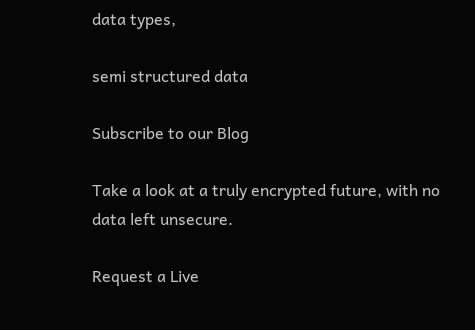data types,

semi structured data

Subscribe to our Blog

Take a look at a truly encrypted future, with no data left unsecure.

Request a Live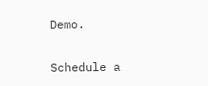Demo.

Schedule a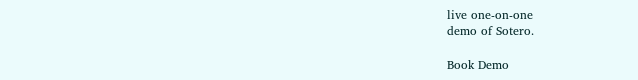live one-on-one
demo of Sotero.

Book Demo